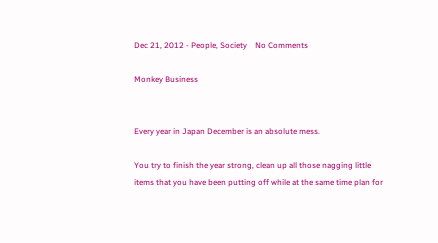Dec 21, 2012 - People, Society    No Comments

Monkey Business


Every year in Japan December is an absolute mess.

You try to finish the year strong, clean up all those nagging little items that you have been putting off while at the same time plan for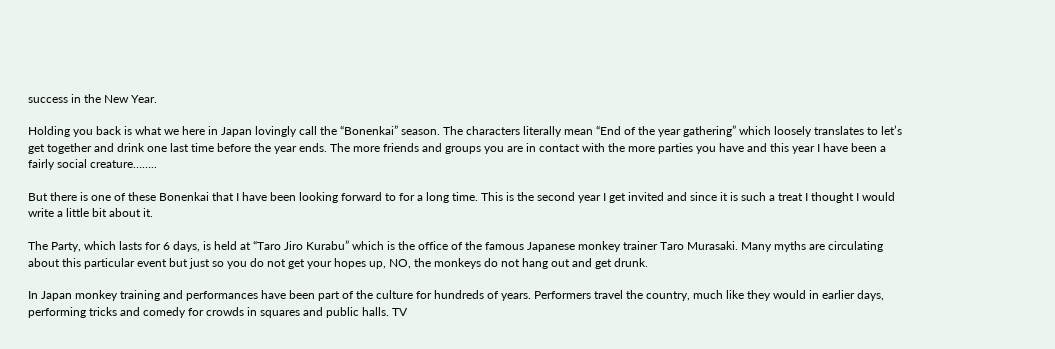success in the New Year.

Holding you back is what we here in Japan lovingly call the “Bonenkai” season. The characters literally mean “End of the year gathering” which loosely translates to let’s get together and drink one last time before the year ends. The more friends and groups you are in contact with the more parties you have and this year I have been a fairly social creature……..

But there is one of these Bonenkai that I have been looking forward to for a long time. This is the second year I get invited and since it is such a treat I thought I would write a little bit about it.

The Party, which lasts for 6 days, is held at “Taro Jiro Kurabu” which is the office of the famous Japanese monkey trainer Taro Murasaki. Many myths are circulating about this particular event but just so you do not get your hopes up, NO, the monkeys do not hang out and get drunk.

In Japan monkey training and performances have been part of the culture for hundreds of years. Performers travel the country, much like they would in earlier days, performing tricks and comedy for crowds in squares and public halls. TV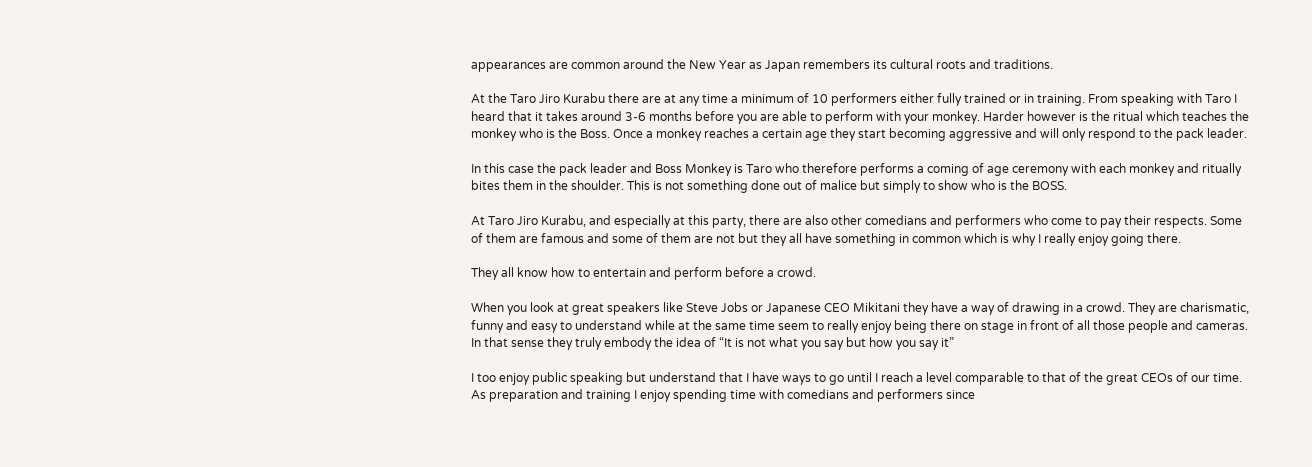appearances are common around the New Year as Japan remembers its cultural roots and traditions.

At the Taro Jiro Kurabu there are at any time a minimum of 10 performers either fully trained or in training. From speaking with Taro I heard that it takes around 3-6 months before you are able to perform with your monkey. Harder however is the ritual which teaches the monkey who is the Boss. Once a monkey reaches a certain age they start becoming aggressive and will only respond to the pack leader.

In this case the pack leader and Boss Monkey is Taro who therefore performs a coming of age ceremony with each monkey and ritually bites them in the shoulder. This is not something done out of malice but simply to show who is the BOSS.

At Taro Jiro Kurabu, and especially at this party, there are also other comedians and performers who come to pay their respects. Some of them are famous and some of them are not but they all have something in common which is why I really enjoy going there.

They all know how to entertain and perform before a crowd.

When you look at great speakers like Steve Jobs or Japanese CEO Mikitani they have a way of drawing in a crowd. They are charismatic, funny and easy to understand while at the same time seem to really enjoy being there on stage in front of all those people and cameras. In that sense they truly embody the idea of “It is not what you say but how you say it”

I too enjoy public speaking but understand that I have ways to go until I reach a level comparable to that of the great CEOs of our time. As preparation and training I enjoy spending time with comedians and performers since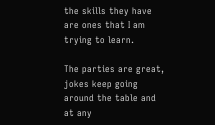the skills they have are ones that I am trying to learn.

The parties are great, jokes keep going around the table and at any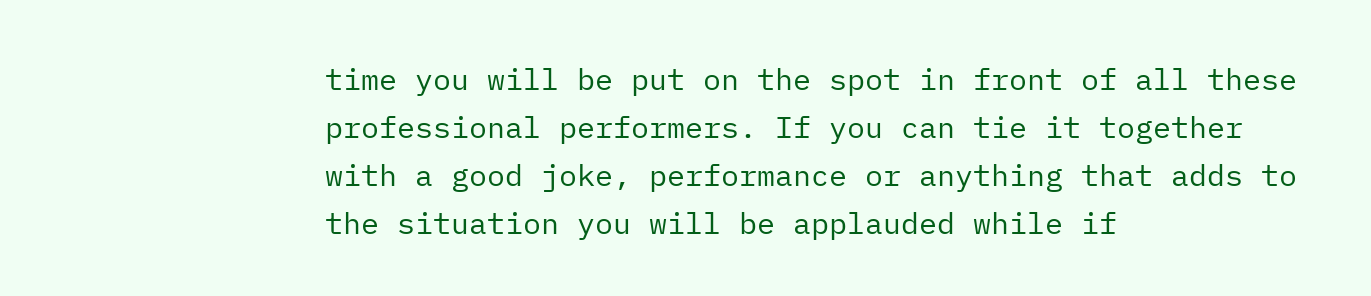time you will be put on the spot in front of all these professional performers. If you can tie it together with a good joke, performance or anything that adds to the situation you will be applauded while if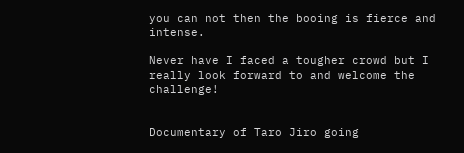you can not then the booing is fierce and intense.

Never have I faced a tougher crowd but I really look forward to and welcome the challenge!


Documentary of Taro Jiro going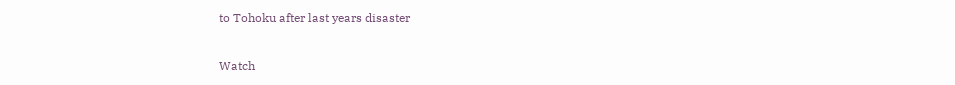to Tohoku after last years disaster

Watch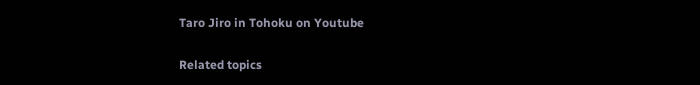Taro Jiro in Tohoku on Youtube

Related topics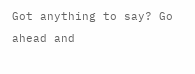Got anything to say? Go ahead and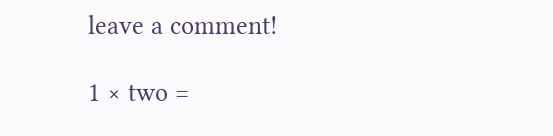leave a comment!

1 × two =